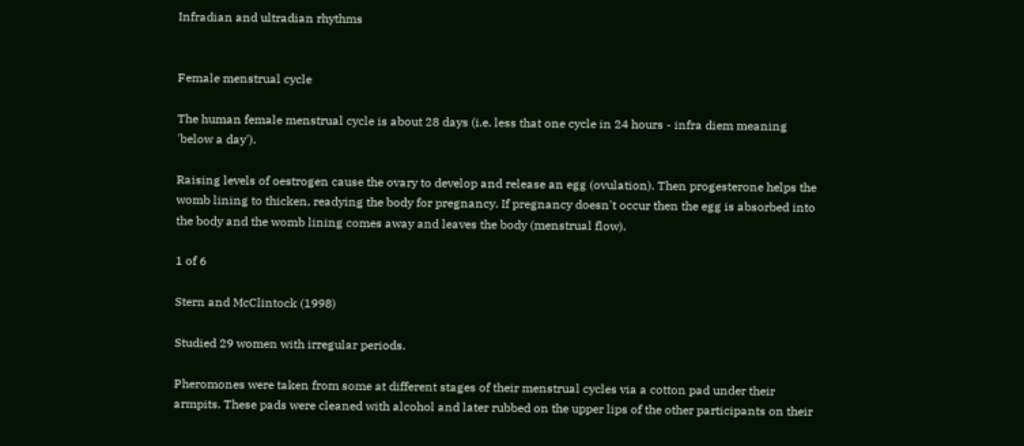Infradian and ultradian rhythms


Female menstrual cycle

The human female menstrual cycle is about 28 days (i.e. less that one cycle in 24 hours - infra diem meaning 'below a day').

Raising levels of oestrogen cause the ovary to develop and release an egg (ovulation). Then progesterone helps the womb lining to thicken, readying the body for pregnancy. If pregnancy doesn't occur then the egg is absorbed into the body and the womb lining comes away and leaves the body (menstrual flow).

1 of 6

Stern and McClintock (1998)

Studied 29 women with irregular periods.

Pheromones were taken from some at different stages of their menstrual cycles via a cotton pad under their armpits. These pads were cleaned with alcohol and later rubbed on the upper lips of the other participants on their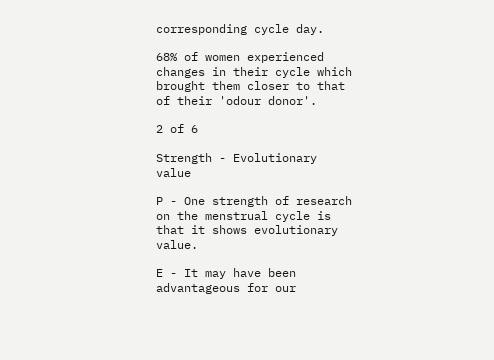corresponding cycle day.

68% of women experienced changes in their cycle which brought them closer to that of their 'odour donor'.

2 of 6

Strength - Evolutionary value

P - One strength of research on the menstrual cycle is that it shows evolutionary value.

E - It may have been advantageous for our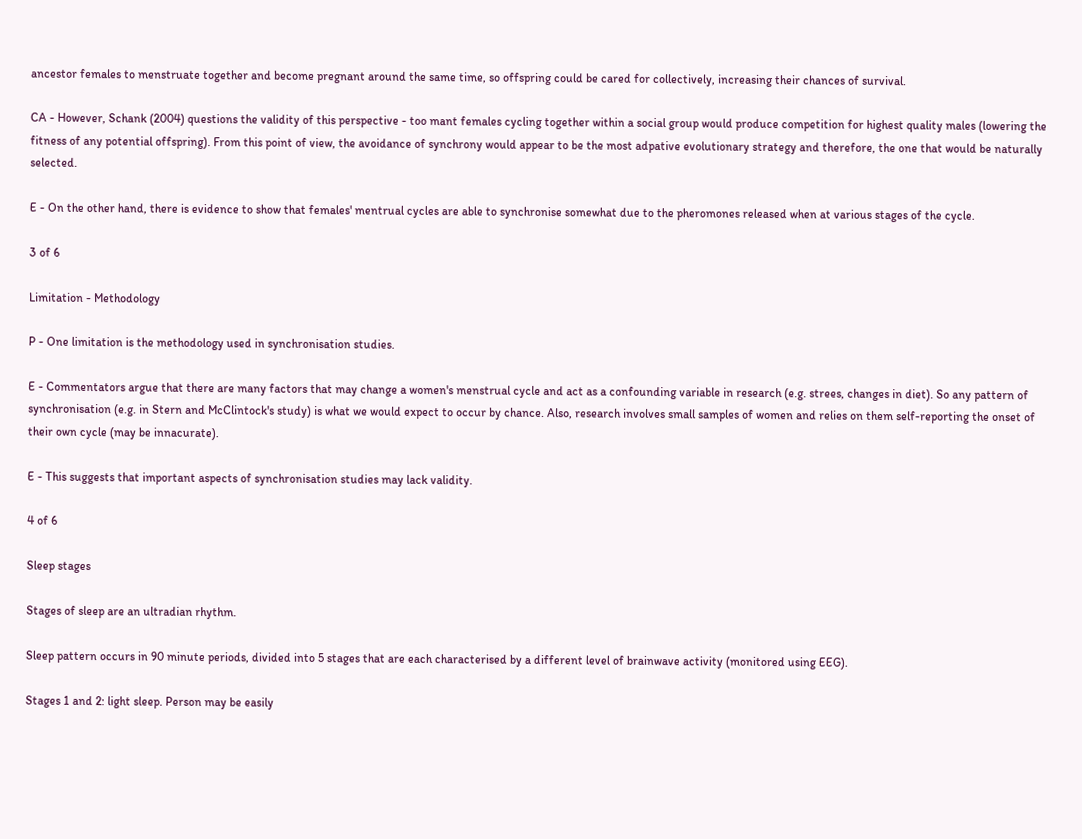ancestor females to menstruate together and become pregnant around the same time, so offspring could be cared for collectively, increasing their chances of survival.

CA - However, Schank (2004) questions the validity of this perspective - too mant females cycling together within a social group would produce competition for highest quality males (lowering the fitness of any potential offspring). From this point of view, the avoidance of synchrony would appear to be the most adpative evolutionary strategy and therefore, the one that would be naturally selected.

E - On the other hand, there is evidence to show that females' mentrual cycles are able to synchronise somewhat due to the pheromones released when at various stages of the cycle.

3 of 6

Limitation - Methodology

P - One limitation is the methodology used in synchronisation studies.

E - Commentators argue that there are many factors that may change a women's menstrual cycle and act as a confounding variable in research (e.g. strees, changes in diet). So any pattern of synchronisation (e.g. in Stern and McClintock's study) is what we would expect to occur by chance. Also, research involves small samples of women and relies on them self-reporting the onset of their own cycle (may be innacurate).

E - This suggests that important aspects of synchronisation studies may lack validity.

4 of 6

Sleep stages

Stages of sleep are an ultradian rhythm.

Sleep pattern occurs in 90 minute periods, divided into 5 stages that are each characterised by a different level of brainwave activity (monitored using EEG).

Stages 1 and 2: light sleep. Person may be easily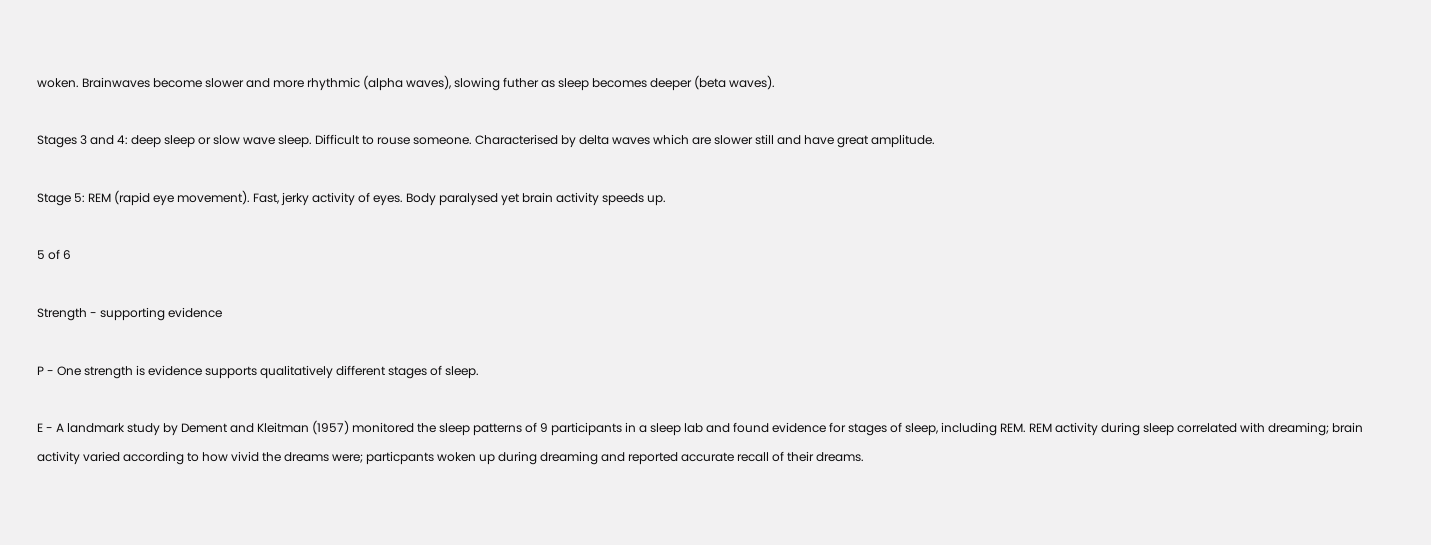woken. Brainwaves become slower and more rhythmic (alpha waves), slowing futher as sleep becomes deeper (beta waves).

Stages 3 and 4: deep sleep or slow wave sleep. Difficult to rouse someone. Characterised by delta waves which are slower still and have great amplitude.

Stage 5: REM (rapid eye movement). Fast, jerky activity of eyes. Body paralysed yet brain activity speeds up.

5 of 6

Strength - supporting evidence

P - One strength is evidence supports qualitatively different stages of sleep.

E - A landmark study by Dement and Kleitman (1957) monitored the sleep patterns of 9 participants in a sleep lab and found evidence for stages of sleep, including REM. REM activity during sleep correlated with dreaming; brain activity varied according to how vivid the dreams were; particpants woken up during dreaming and reported accurate recall of their dreams.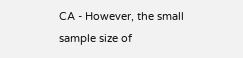CA - However, the small sample size of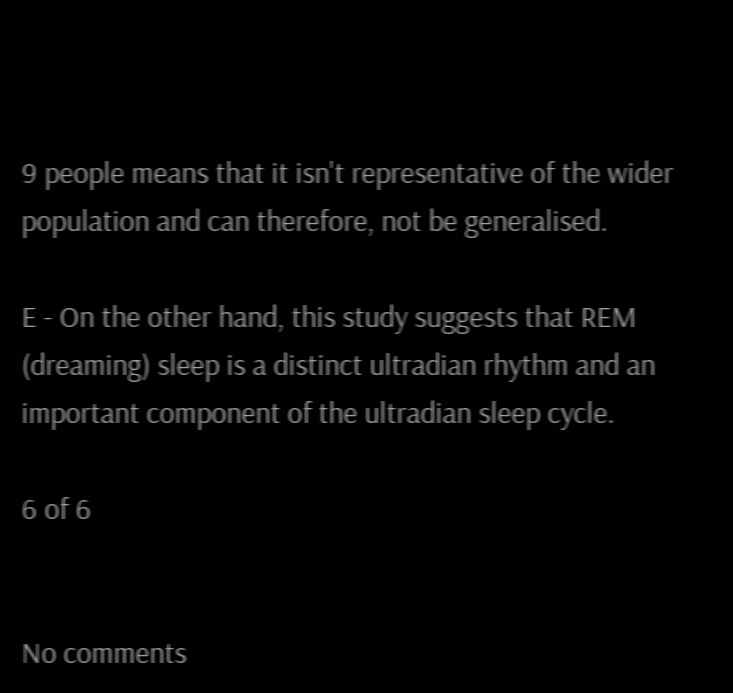9 people means that it isn't representative of the wider population and can therefore, not be generalised.

E - On the other hand, this study suggests that REM (dreaming) sleep is a distinct ultradian rhythm and an important component of the ultradian sleep cycle.

6 of 6


No comments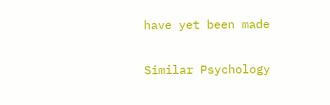have yet been made

Similar Psychology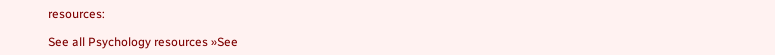resources:

See all Psychology resources »See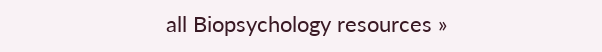all Biopsychology resources »